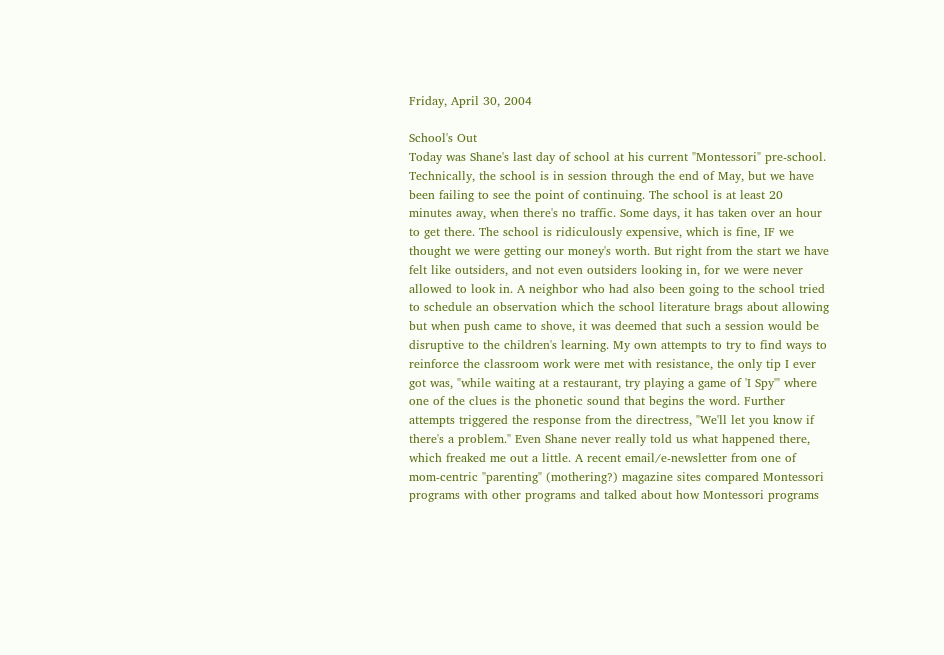Friday, April 30, 2004

School's Out
Today was Shane's last day of school at his current "Montessori" pre-school. Technically, the school is in session through the end of May, but we have been failing to see the point of continuing. The school is at least 20 minutes away, when there's no traffic. Some days, it has taken over an hour to get there. The school is ridiculously expensive, which is fine, IF we thought we were getting our money's worth. But right from the start we have felt like outsiders, and not even outsiders looking in, for we were never allowed to look in. A neighbor who had also been going to the school tried to schedule an observation which the school literature brags about allowing but when push came to shove, it was deemed that such a session would be disruptive to the children's learning. My own attempts to try to find ways to reinforce the classroom work were met with resistance, the only tip I ever got was, "while waiting at a restaurant, try playing a game of 'I Spy'" where one of the clues is the phonetic sound that begins the word. Further attempts triggered the response from the directress, "We'll let you know if there's a problem." Even Shane never really told us what happened there, which freaked me out a little. A recent email/e-newsletter from one of mom-centric "parenting" (mothering?) magazine sites compared Montessori programs with other programs and talked about how Montessori programs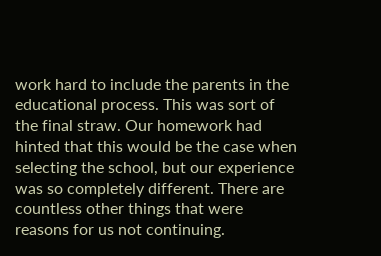work hard to include the parents in the educational process. This was sort of the final straw. Our homework had hinted that this would be the case when selecting the school, but our experience was so completely different. There are countless other things that were reasons for us not continuing.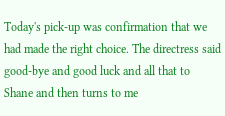Today's pick-up was confirmation that we had made the right choice. The directress said good-bye and good luck and all that to Shane and then turns to me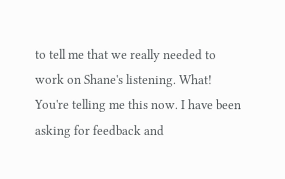to tell me that we really needed to work on Shane's listening. What! You're telling me this now. I have been asking for feedback and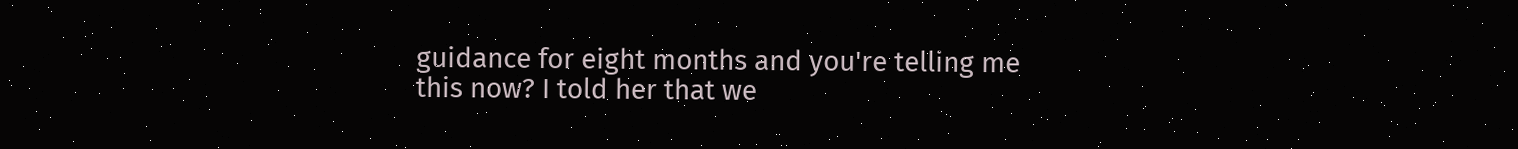guidance for eight months and you're telling me this now? I told her that we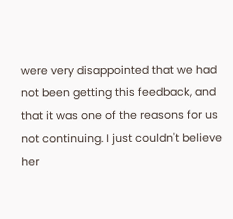were very disappointed that we had not been getting this feedback, and that it was one of the reasons for us not continuing. I just couldn't believe her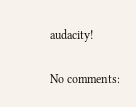audacity!

No comments: